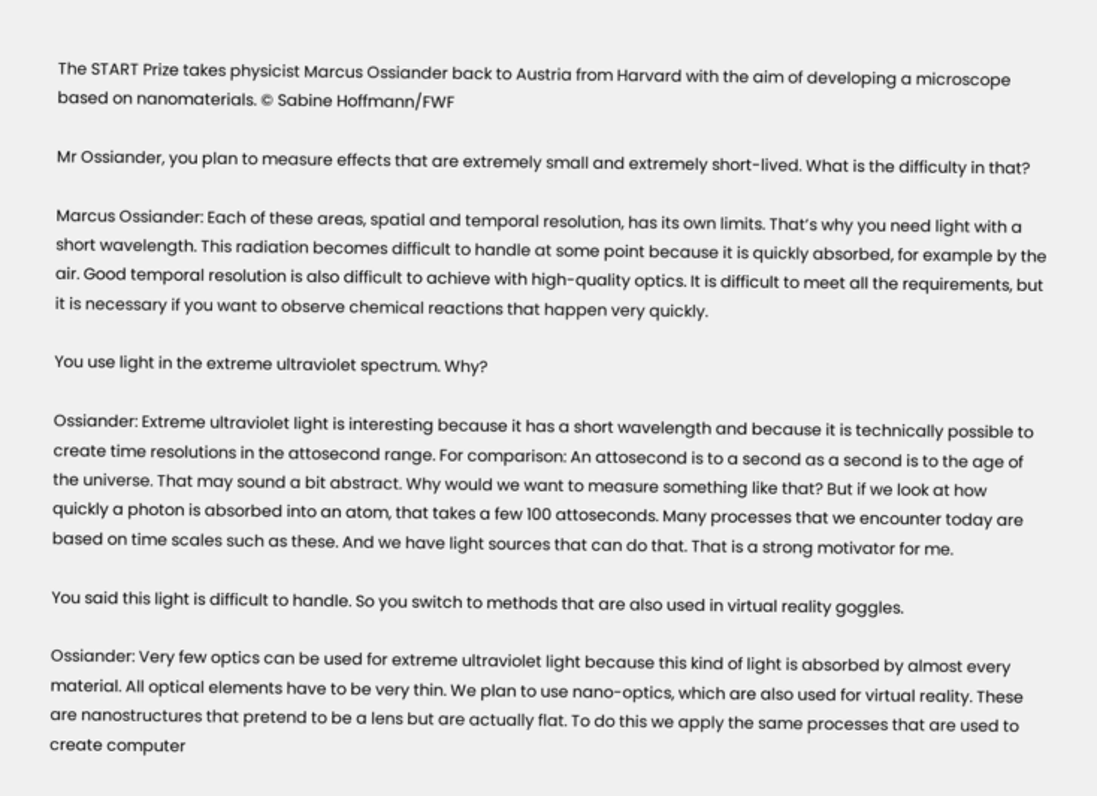The START Prize takes physicist Marcus Ossiander back to Austria from Harvard with the aim of developing a microscope based on nanomaterials. © Sabine Hoffmann/FWF

Mr Ossiander, you plan to measure effects that are extremely small and extremely short-lived. What is the difficulty in that?

Marcus Ossiander: Each of these areas, spatial and temporal resolution, has its own limits. That’s why you need light with a short wavelength. This radiation becomes difficult to handle at some point because it is quickly absorbed, for example by the air. Good temporal resolution is also difficult to achieve with high-quality optics. It is difficult to meet all the requirements, but it is necessary if you want to observe chemical reactions that happen very quickly.

You use light in the extreme ultraviolet spectrum. Why?

Ossiander: Extreme ultraviolet light is interesting because it has a short wavelength and because it is technically possible to create time resolutions in the attosecond range. For comparison: An attosecond is to a second as a second is to the age of the universe. That may sound a bit abstract. Why would we want to measure something like that? But if we look at how quickly a photon is absorbed into an atom, that takes a few 100 attoseconds. Many processes that we encounter today are based on time scales such as these. And we have light sources that can do that. That is a strong motivator for me.

You said this light is difficult to handle. So you switch to methods that are also used in virtual reality goggles.

Ossiander: Very few optics can be used for extreme ultraviolet light because this kind of light is absorbed by almost every material. All optical elements have to be very thin. We plan to use nano-optics, which are also used for virtual reality. These are nanostructures that pretend to be a lens but are actually flat. To do this we apply the same processes that are used to create computer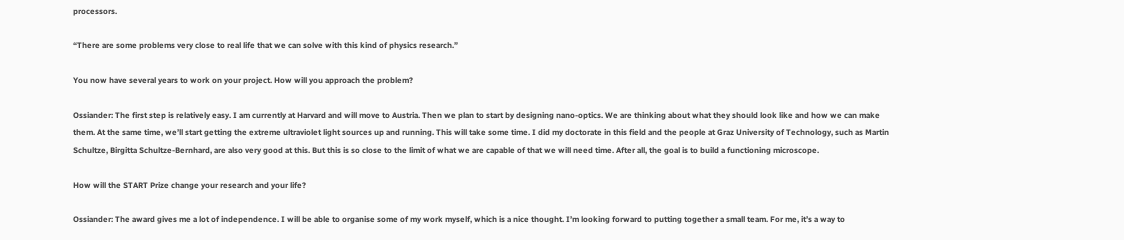processors.

“There are some problems very close to real life that we can solve with this kind of physics research.”

You now have several years to work on your project. How will you approach the problem?

Ossiander: The first step is relatively easy. I am currently at Harvard and will move to Austria. Then we plan to start by designing nano-optics. We are thinking about what they should look like and how we can make them. At the same time, we’ll start getting the extreme ultraviolet light sources up and running. This will take some time. I did my doctorate in this field and the people at Graz University of Technology, such as Martin Schultze, Birgitta Schultze-Bernhard, are also very good at this. But this is so close to the limit of what we are capable of that we will need time. After all, the goal is to build a functioning microscope.

How will the START Prize change your research and your life?

Ossiander: The award gives me a lot of independence. I will be able to organise some of my work myself, which is a nice thought. I’m looking forward to putting together a small team. For me, it’s a way to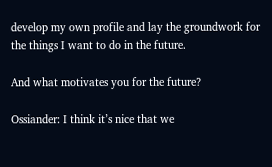develop my own profile and lay the groundwork for the things I want to do in the future.

And what motivates you for the future?

Ossiander: I think it’s nice that we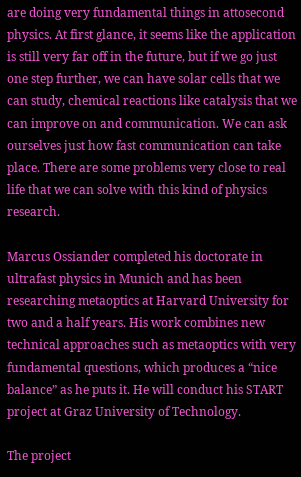are doing very fundamental things in attosecond physics. At first glance, it seems like the application is still very far off in the future, but if we go just one step further, we can have solar cells that we can study, chemical reactions like catalysis that we can improve on and communication. We can ask ourselves just how fast communication can take place. There are some problems very close to real life that we can solve with this kind of physics research.

Marcus Ossiander completed his doctorate in ultrafast physics in Munich and has been researching metaoptics at Harvard University for two and a half years. His work combines new technical approaches such as metaoptics with very fundamental questions, which produces a “nice balance” as he puts it. He will conduct his START project at Graz University of Technology.

The project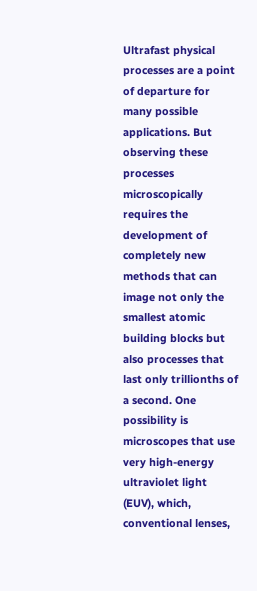Ultrafast physical processes are a point of departure for many possible applications. But observing these processes microscopically requires the development of completely new methods that can image not only the smallest atomic building blocks but also processes that last only trillionths of a second. One possibility is microscopes that use very high-energy ultraviolet light (EUV), which, conventional lenses,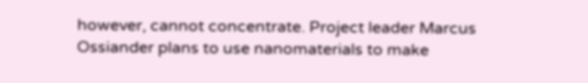however, cannot concentrate. Project leader Marcus Ossiander plans to use nanomaterials to make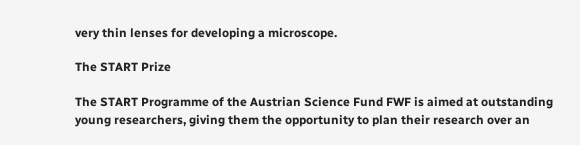very thin lenses for developing a microscope.

The START Prize

The START Programme of the Austrian Science Fund FWF is aimed at outstanding young researchers, giving them the opportunity to plan their research over an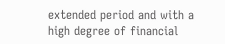extended period and with a high degree of financial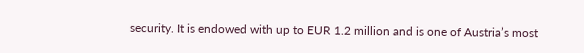security. It is endowed with up to EUR 1.2 million and is one of Austria’s most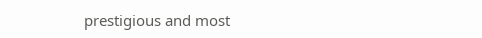prestigious and most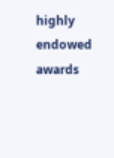highly endowed awards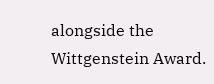alongside the Wittgenstein Award.